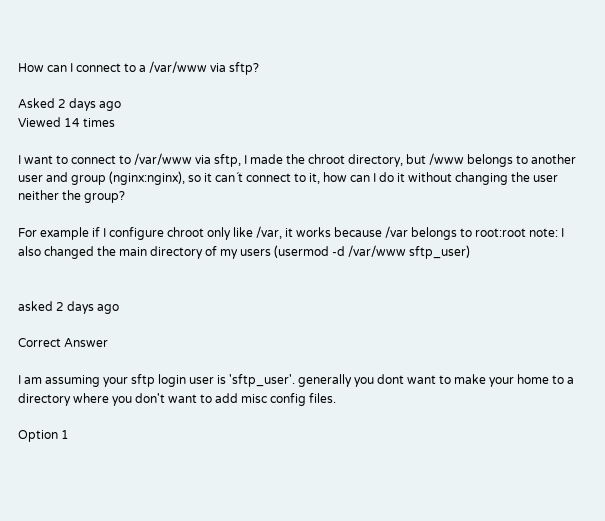How can I connect to a /var/www via sftp?

Asked 2 days ago
Viewed 14 times

I want to connect to /var/www via sftp, I made the chroot directory, but /www belongs to another user and group (nginx:nginx), so it can´t connect to it, how can I do it without changing the user neither the group?

For example if I configure chroot only like /var, it works because /var belongs to root:root note: I also changed the main directory of my users (usermod -d /var/www sftp_user)


asked 2 days ago

Correct Answer

I am assuming your sftp login user is 'sftp_user'. generally you dont want to make your home to a directory where you don't want to add misc config files.

Option 1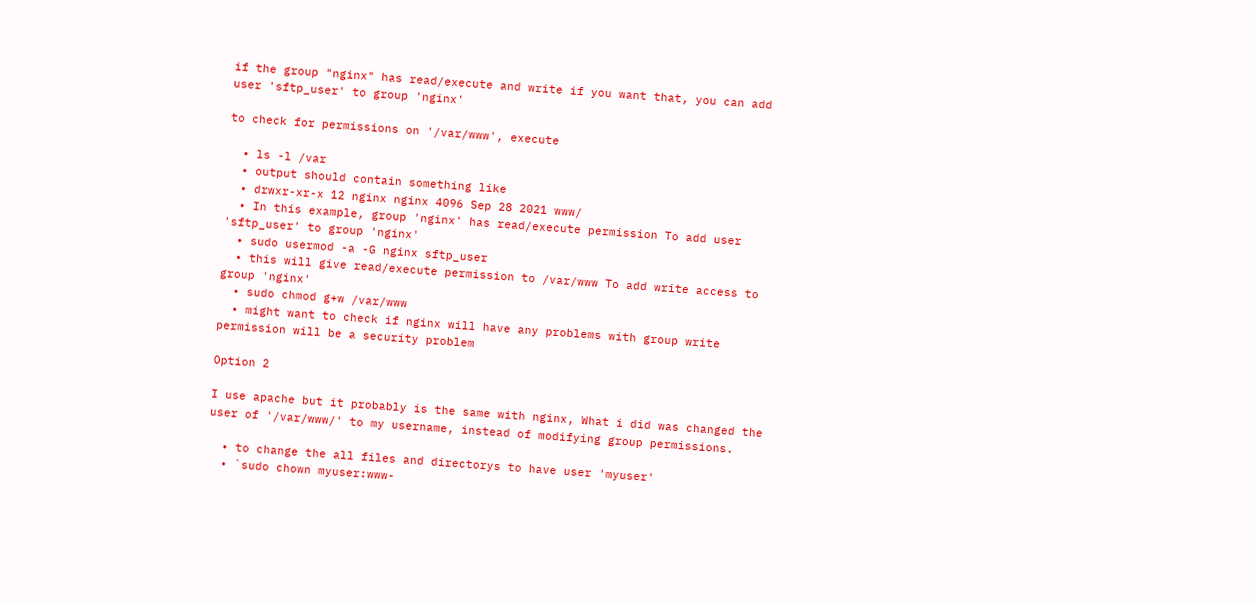if the group "nginx" has read/execute and write if you want that, you can add user 'sftp_user' to group 'nginx'

to check for permissions on '/var/www', execute

  • ls -l /var
  • output should contain something like
  • drwxr-xr-x 12 nginx nginx 4096 Sep 28 2021 www/
  • In this example, group 'nginx' has read/execute permission To add user 'sftp_user' to group 'nginx'
  • sudo usermod -a -G nginx sftp_user
  • this will give read/execute permission to /var/www To add write access to group 'nginx'
  • sudo chmod g+w /var/www
  • might want to check if nginx will have any problems with group write permission will be a security problem

Option 2

I use apache but it probably is the same with nginx, What i did was changed the user of '/var/www/' to my username, instead of modifying group permissions.

  • to change the all files and directorys to have user 'myuser'
  • `sudo chown myuser:www-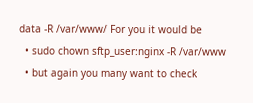data -R /var/www/ For you it would be
  • sudo chown sftp_user:nginx -R /var/www
  • but again you many want to check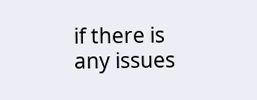if there is any issues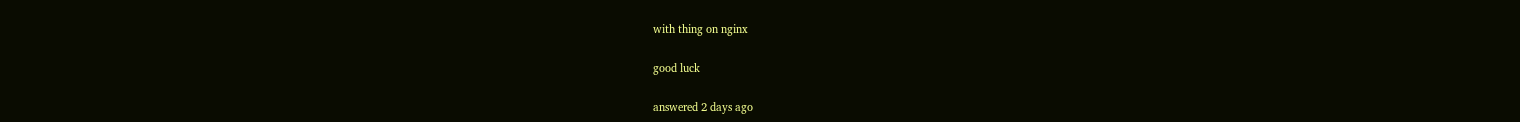with thing on nginx

good luck

answered 2 days ago